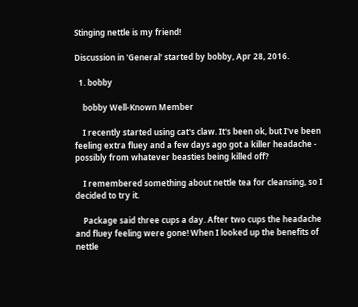Stinging nettle is my friend!

Discussion in 'General' started by bobby, Apr 28, 2016.

  1. bobby

    bobby Well-Known Member

    I recently started using cat's claw. It's been ok, but I've been feeling extra fluey and a few days ago got a killer headache - possibly from whatever beasties being killed off?

    I remembered something about nettle tea for cleansing, so I decided to try it.

    Package said three cups a day. After two cups the headache and fluey feeling were gone! When I looked up the benefits of nettle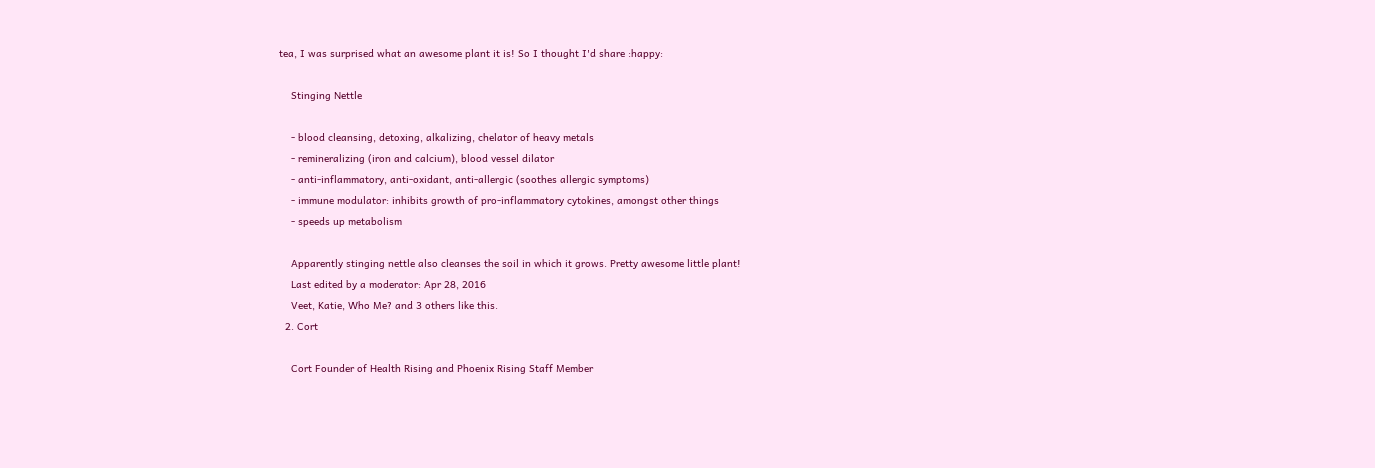tea, I was surprised what an awesome plant it is! So I thought I'd share :happy:

    Stinging Nettle

    - blood cleansing, detoxing, alkalizing, chelator of heavy metals
    - remineralizing (iron and calcium), blood vessel dilator
    - anti-inflammatory, anti-oxidant, anti-allergic (soothes allergic symptoms)
    - immune modulator: inhibits growth of pro-inflammatory cytokines, amongst other things
    - speeds up metabolism

    Apparently stinging nettle also cleanses the soil in which it grows. Pretty awesome little plant!
    Last edited by a moderator: Apr 28, 2016
    Veet, Katie, Who Me? and 3 others like this.
  2. Cort

    Cort Founder of Health Rising and Phoenix Rising Staff Member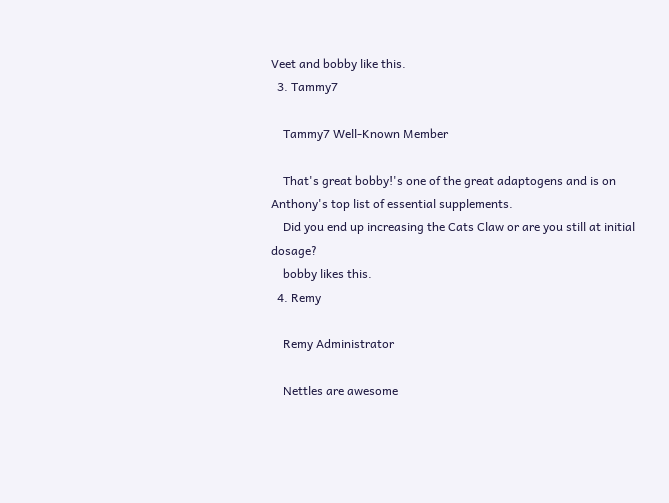Veet and bobby like this.
  3. Tammy7

    Tammy7 Well-Known Member

    That's great bobby!'s one of the great adaptogens and is on Anthony's top list of essential supplements.
    Did you end up increasing the Cats Claw or are you still at initial dosage?
    bobby likes this.
  4. Remy

    Remy Administrator

    Nettles are awesome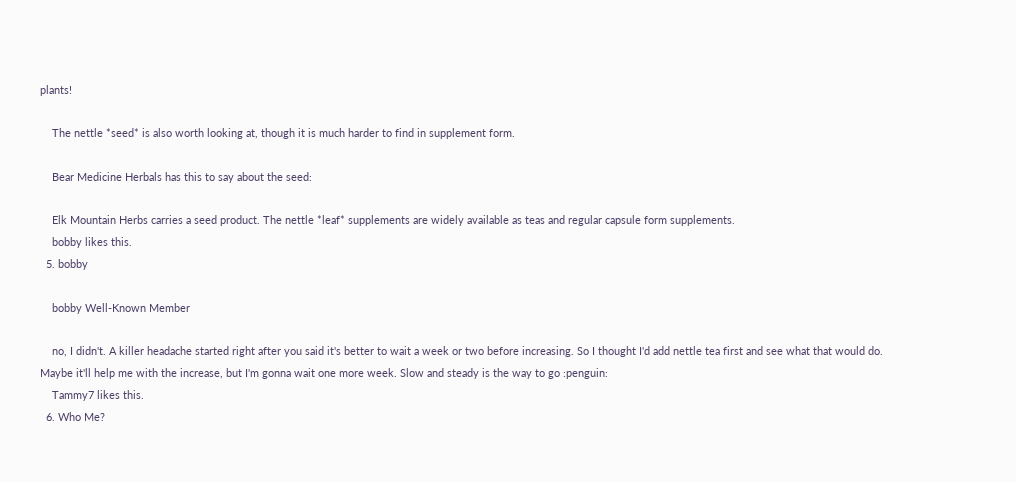plants!

    The nettle *seed* is also worth looking at, though it is much harder to find in supplement form.

    Bear Medicine Herbals has this to say about the seed:

    Elk Mountain Herbs carries a seed product. The nettle *leaf* supplements are widely available as teas and regular capsule form supplements.
    bobby likes this.
  5. bobby

    bobby Well-Known Member

    no, I didn't. A killer headache started right after you said it's better to wait a week or two before increasing. So I thought I'd add nettle tea first and see what that would do. Maybe it'll help me with the increase, but I'm gonna wait one more week. Slow and steady is the way to go :penguin:
    Tammy7 likes this.
  6. Who Me?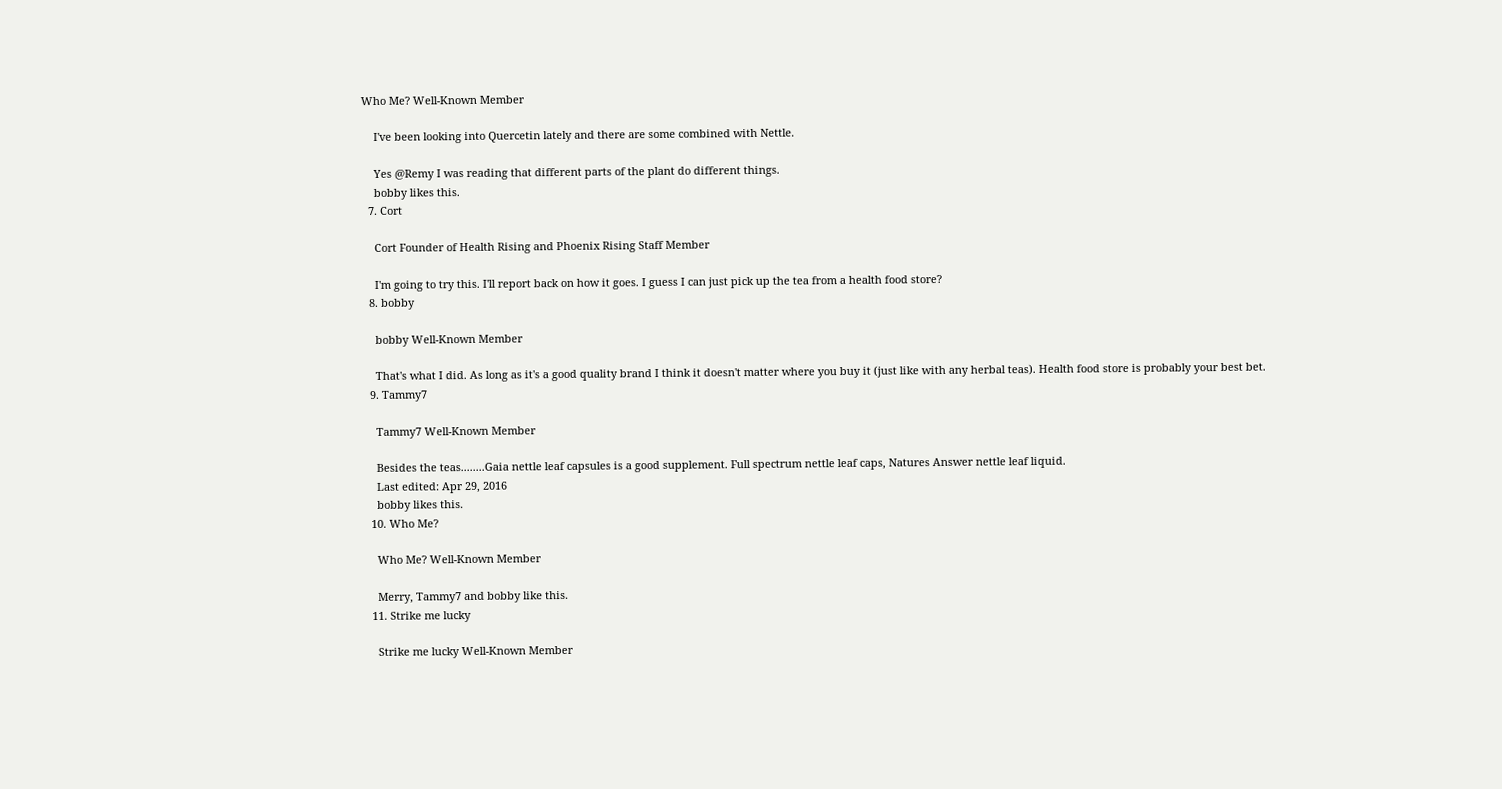Who Me? Well-Known Member

    I've been looking into Quercetin lately and there are some combined with Nettle.

    Yes @Remy I was reading that different parts of the plant do different things.
    bobby likes this.
  7. Cort

    Cort Founder of Health Rising and Phoenix Rising Staff Member

    I'm going to try this. I'll report back on how it goes. I guess I can just pick up the tea from a health food store?
  8. bobby

    bobby Well-Known Member

    That's what I did. As long as it's a good quality brand I think it doesn't matter where you buy it (just like with any herbal teas). Health food store is probably your best bet.
  9. Tammy7

    Tammy7 Well-Known Member

    Besides the teas........Gaia nettle leaf capsules is a good supplement. Full spectrum nettle leaf caps, Natures Answer nettle leaf liquid.
    Last edited: Apr 29, 2016
    bobby likes this.
  10. Who Me?

    Who Me? Well-Known Member

    Merry, Tammy7 and bobby like this.
  11. Strike me lucky

    Strike me lucky Well-Known Member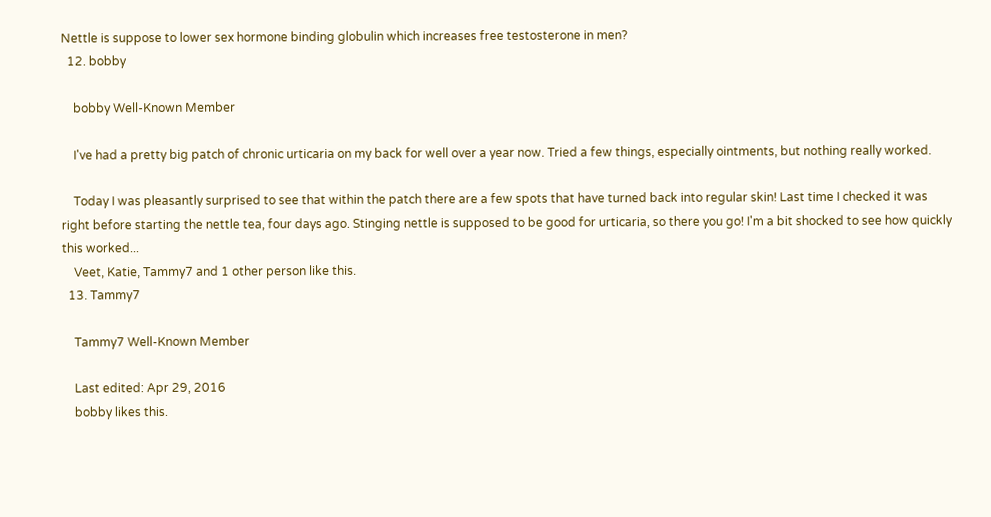Nettle is suppose to lower sex hormone binding globulin which increases free testosterone in men?
  12. bobby

    bobby Well-Known Member

    I've had a pretty big patch of chronic urticaria on my back for well over a year now. Tried a few things, especially ointments, but nothing really worked.

    Today I was pleasantly surprised to see that within the patch there are a few spots that have turned back into regular skin! Last time I checked it was right before starting the nettle tea, four days ago. Stinging nettle is supposed to be good for urticaria, so there you go! I'm a bit shocked to see how quickly this worked...
    Veet, Katie, Tammy7 and 1 other person like this.
  13. Tammy7

    Tammy7 Well-Known Member

    Last edited: Apr 29, 2016
    bobby likes this.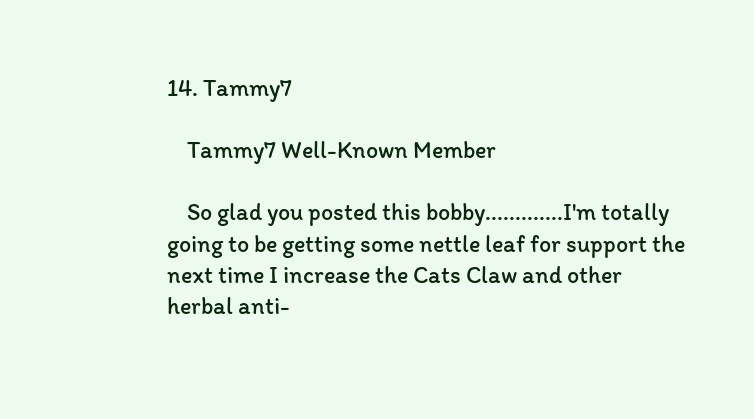14. Tammy7

    Tammy7 Well-Known Member

    So glad you posted this bobby.............I'm totally going to be getting some nettle leaf for support the next time I increase the Cats Claw and other herbal anti-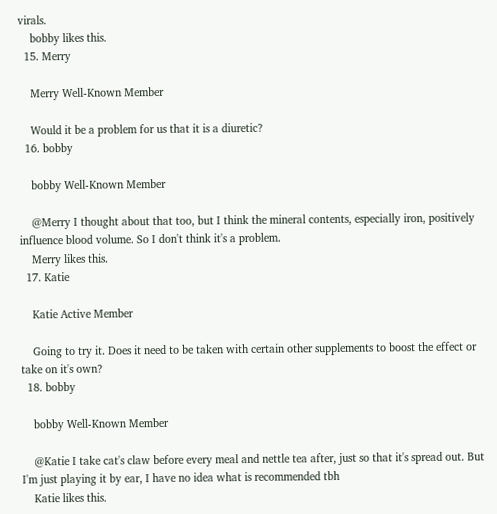virals.
    bobby likes this.
  15. Merry

    Merry Well-Known Member

    Would it be a problem for us that it is a diuretic?
  16. bobby

    bobby Well-Known Member

    @Merry I thought about that too, but I think the mineral contents, especially iron, positively influence blood volume. So I don't think it's a problem.
    Merry likes this.
  17. Katie

    Katie Active Member

    Going to try it. Does it need to be taken with certain other supplements to boost the effect or take on it's own?
  18. bobby

    bobby Well-Known Member

    @Katie I take cat's claw before every meal and nettle tea after, just so that it's spread out. But I'm just playing it by ear, I have no idea what is recommended tbh
    Katie likes this.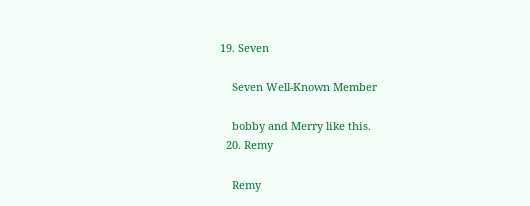19. Seven

    Seven Well-Known Member

    bobby and Merry like this.
  20. Remy

    Remy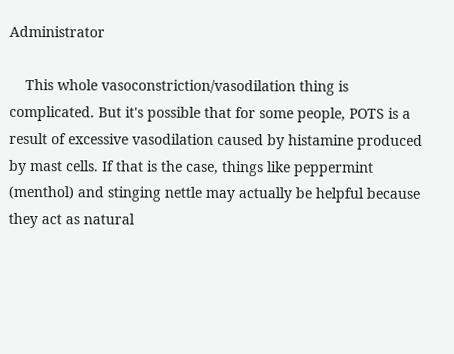Administrator

    This whole vasoconstriction/vasodilation thing is complicated. But it's possible that for some people, POTS is a result of excessive vasodilation caused by histamine produced by mast cells. If that is the case, things like peppermint (menthol) and stinging nettle may actually be helpful because they act as natural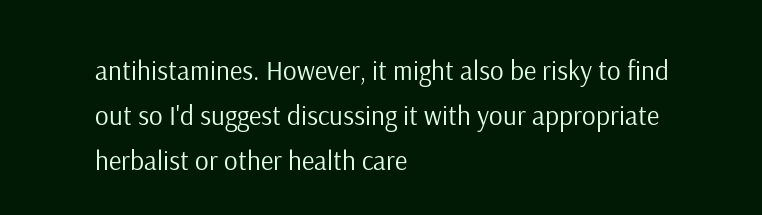antihistamines. However, it might also be risky to find out so I'd suggest discussing it with your appropriate herbalist or other health care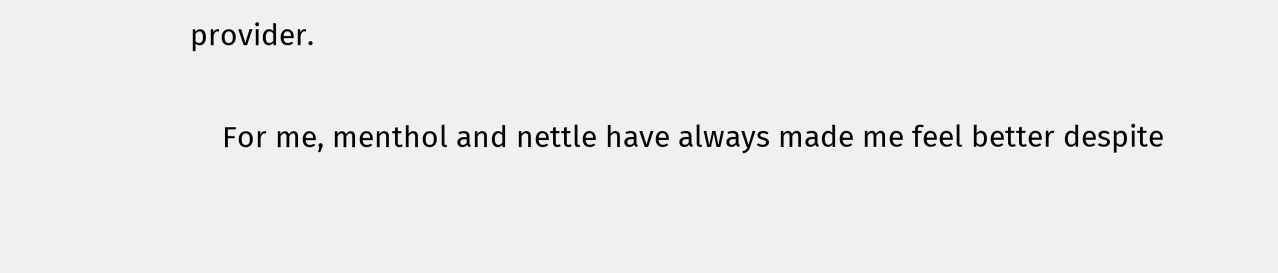provider.

    For me, menthol and nettle have always made me feel better despite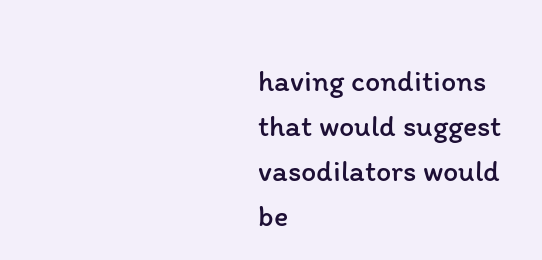having conditions that would suggest vasodilators would be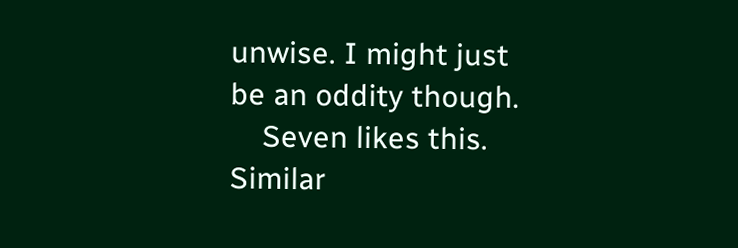unwise. I might just be an oddity though.
    Seven likes this.
Similar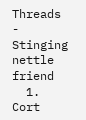Threads - Stinging nettle friend
  1. Cort